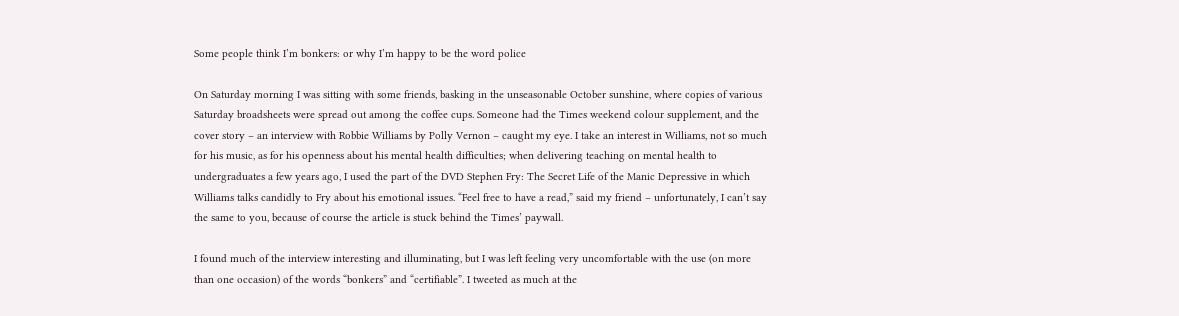Some people think I’m bonkers: or why I’m happy to be the word police

On Saturday morning I was sitting with some friends, basking in the unseasonable October sunshine, where copies of various Saturday broadsheets were spread out among the coffee cups. Someone had the Times weekend colour supplement, and the cover story – an interview with Robbie Williams by Polly Vernon – caught my eye. I take an interest in Williams, not so much for his music, as for his openness about his mental health difficulties; when delivering teaching on mental health to undergraduates a few years ago, I used the part of the DVD Stephen Fry: The Secret Life of the Manic Depressive in which Williams talks candidly to Fry about his emotional issues. “Feel free to have a read,” said my friend – unfortunately, I can’t say the same to you, because of course the article is stuck behind the Times’ paywall.

I found much of the interview interesting and illuminating, but I was left feeling very uncomfortable with the use (on more than one occasion) of the words “bonkers” and “certifiable”. I tweeted as much at the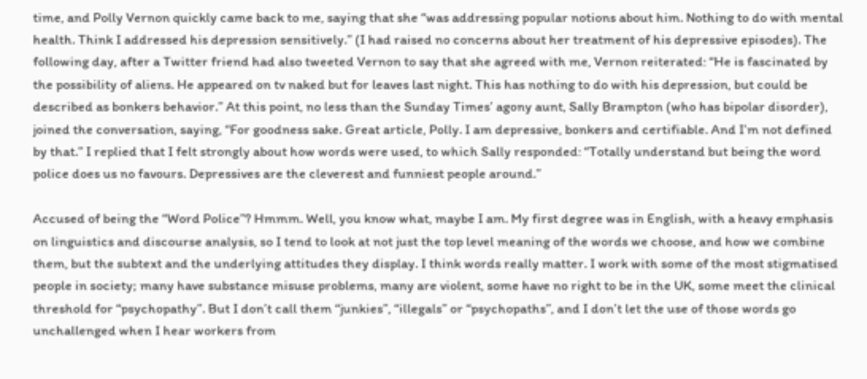time, and Polly Vernon quickly came back to me, saying that she “was addressing popular notions about him. Nothing to do with mental health. Think I addressed his depression sensitively.” (I had raised no concerns about her treatment of his depressive episodes). The following day, after a Twitter friend had also tweeted Vernon to say that she agreed with me, Vernon reiterated: “He is fascinated by the possibility of aliens. He appeared on tv naked but for leaves last night. This has nothing to do with his depression, but could be described as bonkers behavior.” At this point, no less than the Sunday Times’ agony aunt, Sally Brampton (who has bipolar disorder), joined the conversation, saying, “For goodness sake. Great article, Polly. I am depressive, bonkers and certifiable. And I’m not defined by that.” I replied that I felt strongly about how words were used, to which Sally responded: “Totally understand but being the word police does us no favours. Depressives are the cleverest and funniest people around.”

Accused of being the “Word Police”? Hmmm. Well, you know what, maybe I am. My first degree was in English, with a heavy emphasis on linguistics and discourse analysis, so I tend to look at not just the top level meaning of the words we choose, and how we combine them, but the subtext and the underlying attitudes they display. I think words really matter. I work with some of the most stigmatised people in society; many have substance misuse problems, many are violent, some have no right to be in the UK, some meet the clinical threshold for “psychopathy”. But I don’t call them “junkies”, “illegals” or “psychopaths”, and I don’t let the use of those words go unchallenged when I hear workers from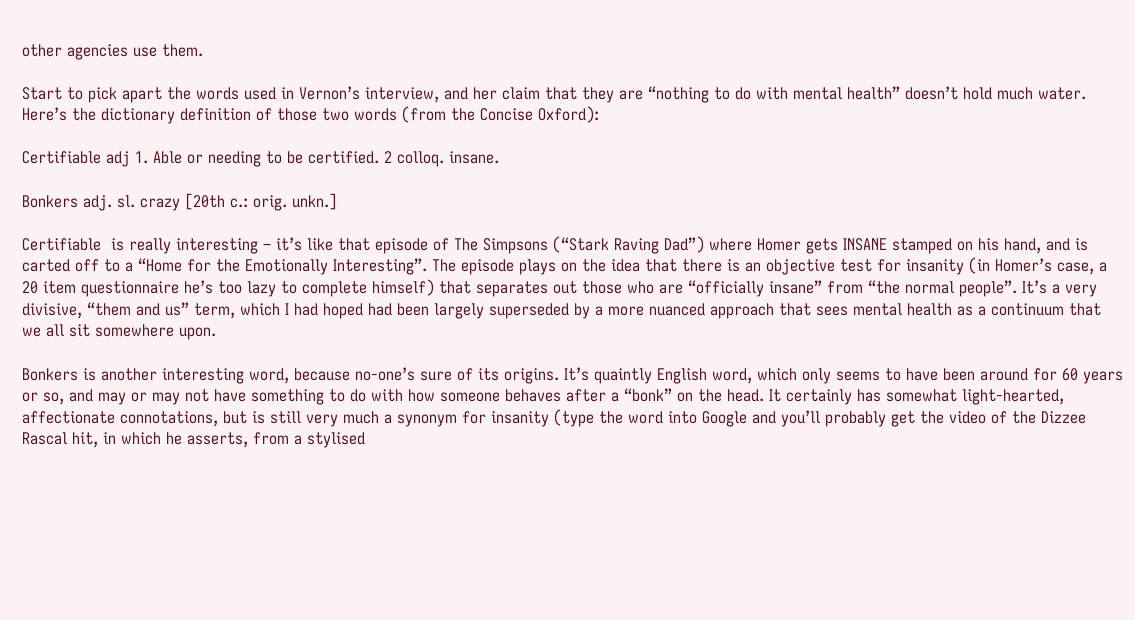other agencies use them.

Start to pick apart the words used in Vernon’s interview, and her claim that they are “nothing to do with mental health” doesn’t hold much water. Here’s the dictionary definition of those two words (from the Concise Oxford):

Certifiable adj 1. Able or needing to be certified. 2 colloq. insane.

Bonkers adj. sl. crazy [20th c.: orig. unkn.]

Certifiable  is really interesting – it’s like that episode of The Simpsons (“Stark Raving Dad”) where Homer gets INSANE stamped on his hand, and is carted off to a “Home for the Emotionally Interesting”. The episode plays on the idea that there is an objective test for insanity (in Homer’s case, a 20 item questionnaire he’s too lazy to complete himself) that separates out those who are “officially insane” from “the normal people”. It’s a very divisive, “them and us” term, which I had hoped had been largely superseded by a more nuanced approach that sees mental health as a continuum that we all sit somewhere upon.

Bonkers is another interesting word, because no-one’s sure of its origins. It’s quaintly English word, which only seems to have been around for 60 years or so, and may or may not have something to do with how someone behaves after a “bonk” on the head. It certainly has somewhat light-hearted, affectionate connotations, but is still very much a synonym for insanity (type the word into Google and you’ll probably get the video of the Dizzee Rascal hit, in which he asserts, from a stylised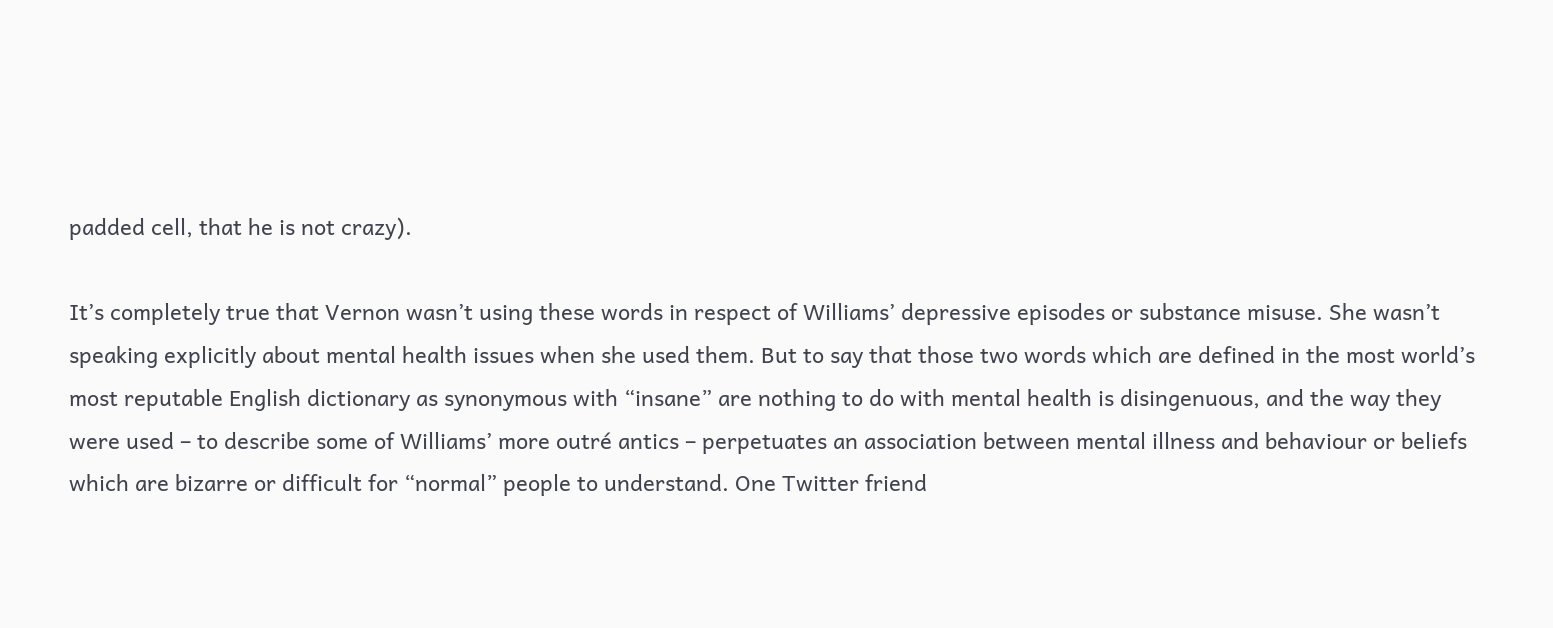padded cell, that he is not crazy).

It’s completely true that Vernon wasn’t using these words in respect of Williams’ depressive episodes or substance misuse. She wasn’t speaking explicitly about mental health issues when she used them. But to say that those two words which are defined in the most world’s most reputable English dictionary as synonymous with “insane” are nothing to do with mental health is disingenuous, and the way they were used – to describe some of Williams’ more outré antics – perpetuates an association between mental illness and behaviour or beliefs which are bizarre or difficult for “normal” people to understand. One Twitter friend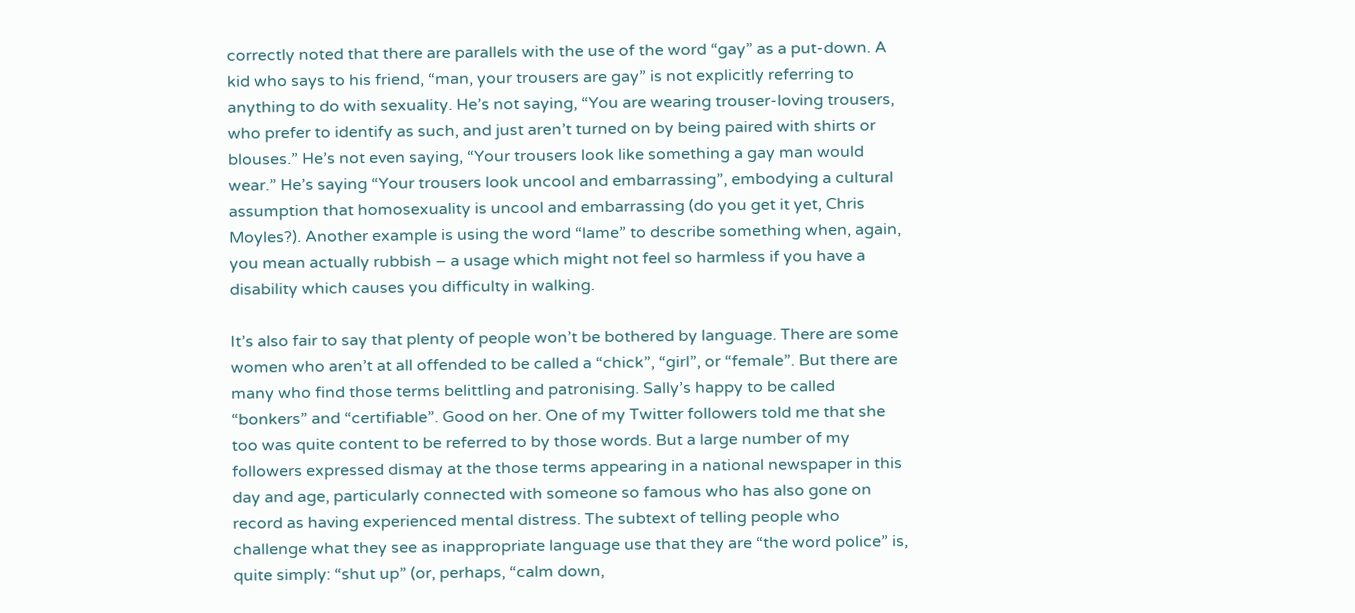correctly noted that there are parallels with the use of the word “gay” as a put-down. A kid who says to his friend, “man, your trousers are gay” is not explicitly referring to anything to do with sexuality. He’s not saying, “You are wearing trouser-loving trousers, who prefer to identify as such, and just aren’t turned on by being paired with shirts or blouses.” He’s not even saying, “Your trousers look like something a gay man would wear.” He’s saying “Your trousers look uncool and embarrassing”, embodying a cultural assumption that homosexuality is uncool and embarrassing (do you get it yet, Chris Moyles?). Another example is using the word “lame” to describe something when, again, you mean actually rubbish – a usage which might not feel so harmless if you have a disability which causes you difficulty in walking.

It’s also fair to say that plenty of people won’t be bothered by language. There are some women who aren’t at all offended to be called a “chick”, “girl”, or “female”. But there are many who find those terms belittling and patronising. Sally’s happy to be called “bonkers” and “certifiable”. Good on her. One of my Twitter followers told me that she too was quite content to be referred to by those words. But a large number of my followers expressed dismay at the those terms appearing in a national newspaper in this day and age, particularly connected with someone so famous who has also gone on record as having experienced mental distress. The subtext of telling people who challenge what they see as inappropriate language use that they are “the word police” is, quite simply: “shut up” (or, perhaps, “calm down,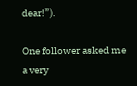dear!”).

One follower asked me a very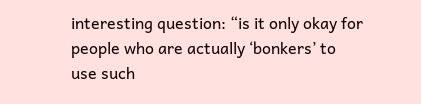interesting question: “is it only okay for people who are actually ‘bonkers’ to use such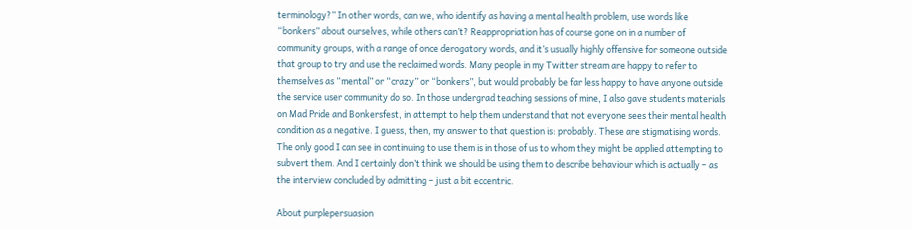terminology?” In other words, can we, who identify as having a mental health problem, use words like “bonkers” about ourselves, while others can’t? Reappropriation has of course gone on in a number of community groups, with a range of once derogatory words, and it’s usually highly offensive for someone outside that group to try and use the reclaimed words. Many people in my Twitter stream are happy to refer to themselves as “mental” or “crazy” or “bonkers”, but would probably be far less happy to have anyone outside the service user community do so. In those undergrad teaching sessions of mine, I also gave students materials on Mad Pride and Bonkersfest, in attempt to help them understand that not everyone sees their mental health condition as a negative. I guess, then, my answer to that question is: probably. These are stigmatising words. The only good I can see in continuing to use them is in those of us to whom they might be applied attempting to subvert them. And I certainly don’t think we should be using them to describe behaviour which is actually – as the interview concluded by admitting – just a bit eccentric.

About purplepersuasion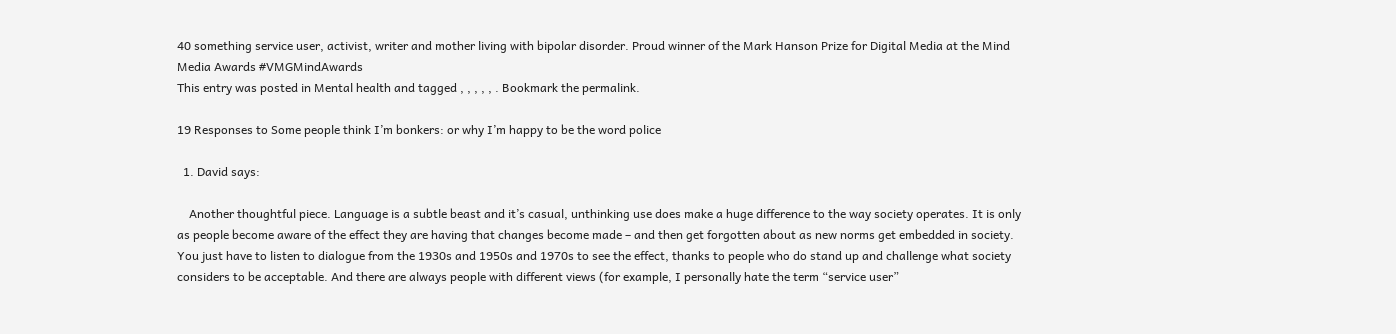40 something service user, activist, writer and mother living with bipolar disorder. Proud winner of the Mark Hanson Prize for Digital Media at the Mind Media Awards #VMGMindAwards
This entry was posted in Mental health and tagged , , , , , . Bookmark the permalink.

19 Responses to Some people think I’m bonkers: or why I’m happy to be the word police

  1. David says:

    Another thoughtful piece. Language is a subtle beast and it’s casual, unthinking use does make a huge difference to the way society operates. It is only as people become aware of the effect they are having that changes become made – and then get forgotten about as new norms get embedded in society. You just have to listen to dialogue from the 1930s and 1950s and 1970s to see the effect, thanks to people who do stand up and challenge what society considers to be acceptable. And there are always people with different views (for example, I personally hate the term “service user”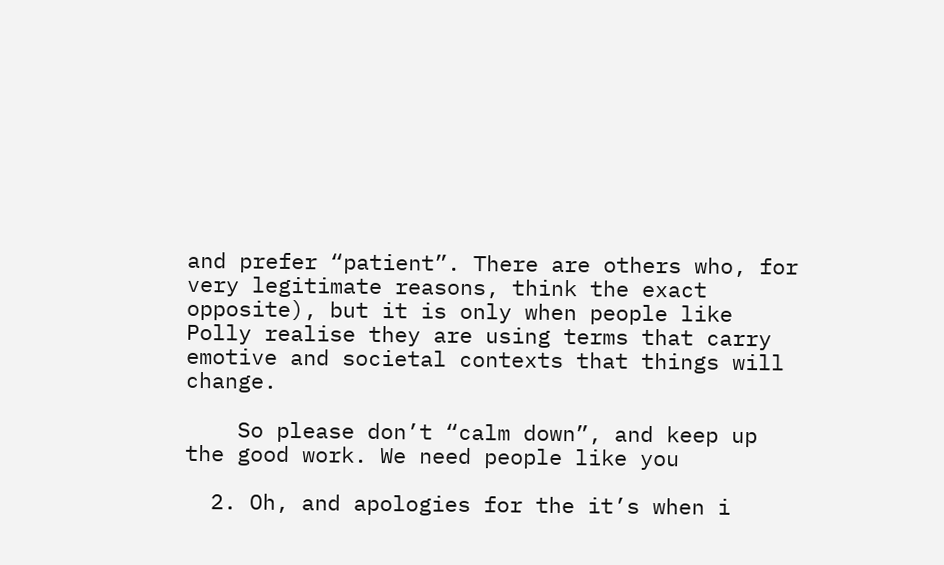and prefer “patient”. There are others who, for very legitimate reasons, think the exact opposite), but it is only when people like Polly realise they are using terms that carry emotive and societal contexts that things will change.

    So please don’t “calm down”, and keep up the good work. We need people like you

  2. Oh, and apologies for the it’s when i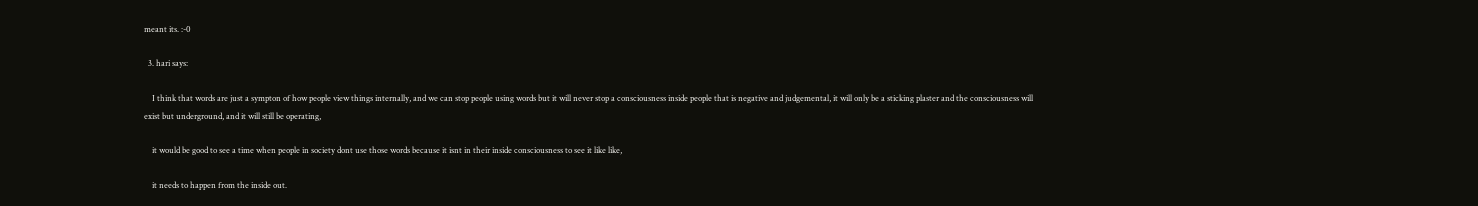meant its. :-0

  3. hari says:

    I think that words are just a sympton of how people view things internally, and we can stop people using words but it will never stop a consciousness inside people that is negative and judgemental, it will only be a sticking plaster and the consciousness will exist but underground, and it will still be operating,

    it would be good to see a time when people in society dont use those words because it isnt in their inside consciousness to see it like like,

    it needs to happen from the inside out.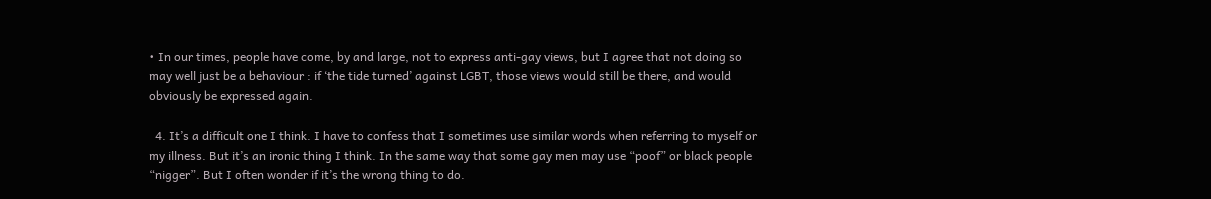• In our times, people have come, by and large, not to express anti-gay views, but I agree that not doing so may well just be a behaviour : if ‘the tide turned’ against LGBT, those views would still be there, and would obviously be expressed again.

  4. It’s a difficult one I think. I have to confess that I sometimes use similar words when referring to myself or my illness. But it’s an ironic thing I think. In the same way that some gay men may use “poof” or black people “nigger”. But I often wonder if it’s the wrong thing to do.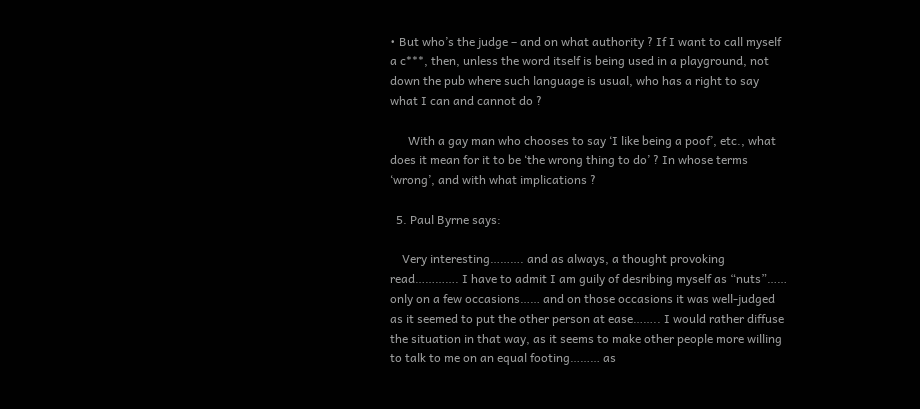• But who’s the judge – and on what authority ? If I want to call myself a c***, then, unless the word itself is being used in a playground, not down the pub where such language is usual, who has a right to say what I can and cannot do ?

      With a gay man who chooses to say ‘I like being a poof’, etc., what does it mean for it to be ‘the wrong thing to do’ ? In whose terms ‘wrong’, and with what implications ?

  5. Paul Byrne says:

    Very interesting………. and as always, a thought provoking read…………. I have to admit I am guily of desribing myself as “nuts”…… only on a few occasions…… and on those occasions it was well-judged as it seemed to put the other person at ease…….. I would rather diffuse the situation in that way, as it seems to make other people more willing to talk to me on an equal footing……… as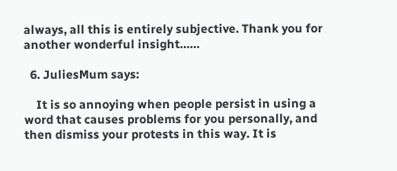always, all this is entirely subjective. Thank you for another wonderful insight……

  6. JuliesMum says:

    It is so annoying when people persist in using a word that causes problems for you personally, and then dismiss your protests in this way. It is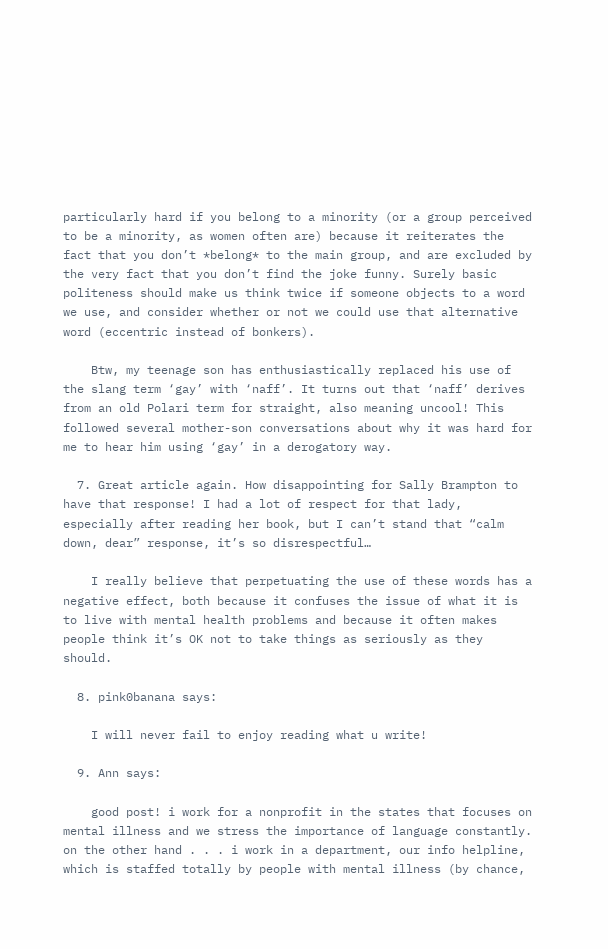particularly hard if you belong to a minority (or a group perceived to be a minority, as women often are) because it reiterates the fact that you don’t *belong* to the main group, and are excluded by the very fact that you don’t find the joke funny. Surely basic politeness should make us think twice if someone objects to a word we use, and consider whether or not we could use that alternative word (eccentric instead of bonkers).

    Btw, my teenage son has enthusiastically replaced his use of the slang term ‘gay’ with ‘naff’. It turns out that ‘naff’ derives from an old Polari term for straight, also meaning uncool! This followed several mother-son conversations about why it was hard for me to hear him using ‘gay’ in a derogatory way.

  7. Great article again. How disappointing for Sally Brampton to have that response! I had a lot of respect for that lady, especially after reading her book, but I can’t stand that “calm down, dear” response, it’s so disrespectful…

    I really believe that perpetuating the use of these words has a negative effect, both because it confuses the issue of what it is to live with mental health problems and because it often makes people think it’s OK not to take things as seriously as they should.

  8. pink0banana says:

    I will never fail to enjoy reading what u write!

  9. Ann says:

    good post! i work for a nonprofit in the states that focuses on mental illness and we stress the importance of language constantly. on the other hand . . . i work in a department, our info helpline, which is staffed totally by people with mental illness (by chance,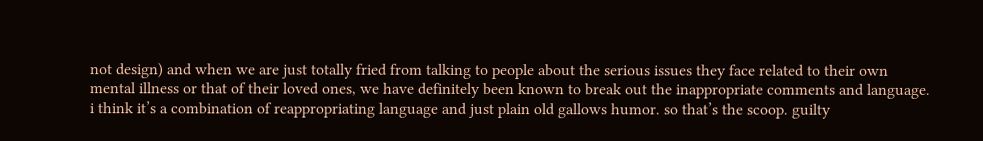not design) and when we are just totally fried from talking to people about the serious issues they face related to their own mental illness or that of their loved ones, we have definitely been known to break out the inappropriate comments and language. i think it’s a combination of reappropriating language and just plain old gallows humor. so that’s the scoop. guilty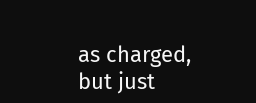as charged, but just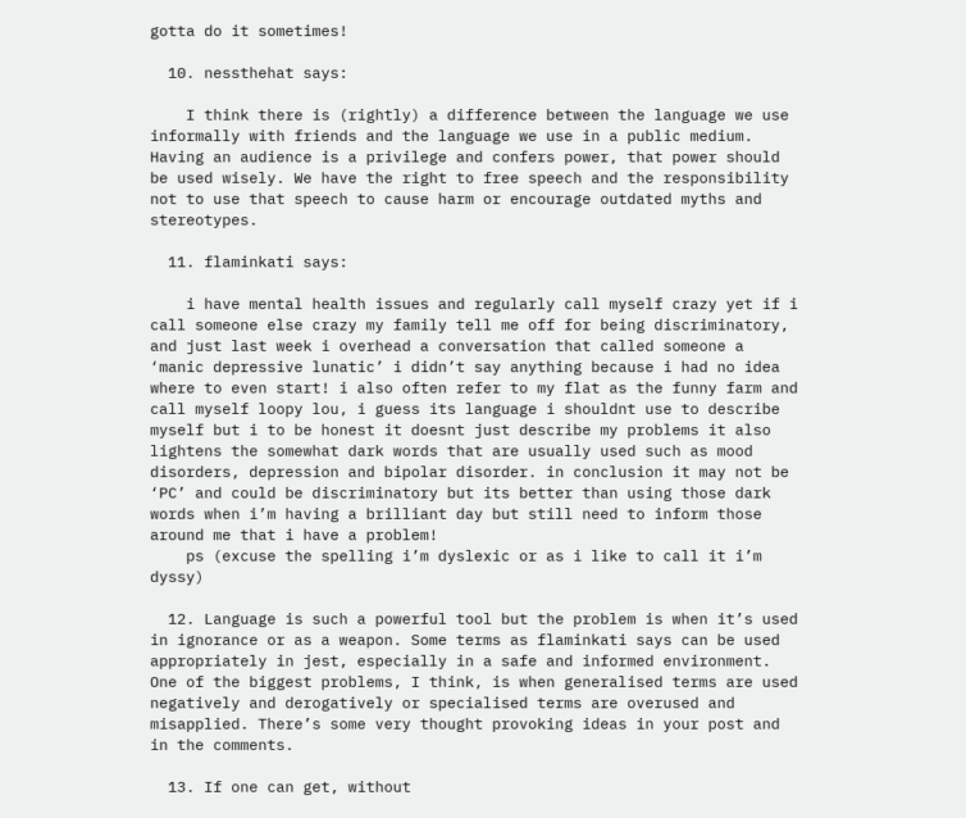gotta do it sometimes!

  10. nessthehat says:

    I think there is (rightly) a difference between the language we use informally with friends and the language we use in a public medium. Having an audience is a privilege and confers power, that power should be used wisely. We have the right to free speech and the responsibility not to use that speech to cause harm or encourage outdated myths and stereotypes.

  11. flaminkati says:

    i have mental health issues and regularly call myself crazy yet if i call someone else crazy my family tell me off for being discriminatory, and just last week i overhead a conversation that called someone a ‘manic depressive lunatic’ i didn’t say anything because i had no idea where to even start! i also often refer to my flat as the funny farm and call myself loopy lou, i guess its language i shouldnt use to describe myself but i to be honest it doesnt just describe my problems it also lightens the somewhat dark words that are usually used such as mood disorders, depression and bipolar disorder. in conclusion it may not be ‘PC’ and could be discriminatory but its better than using those dark words when i’m having a brilliant day but still need to inform those around me that i have a problem!
    ps (excuse the spelling i’m dyslexic or as i like to call it i’m dyssy)

  12. Language is such a powerful tool but the problem is when it’s used in ignorance or as a weapon. Some terms as flaminkati says can be used appropriately in jest, especially in a safe and informed environment. One of the biggest problems, I think, is when generalised terms are used negatively and derogatively or specialised terms are overused and misapplied. There’s some very thought provoking ideas in your post and in the comments.

  13. If one can get, without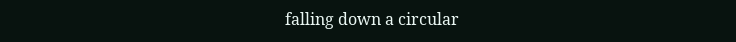falling down a circular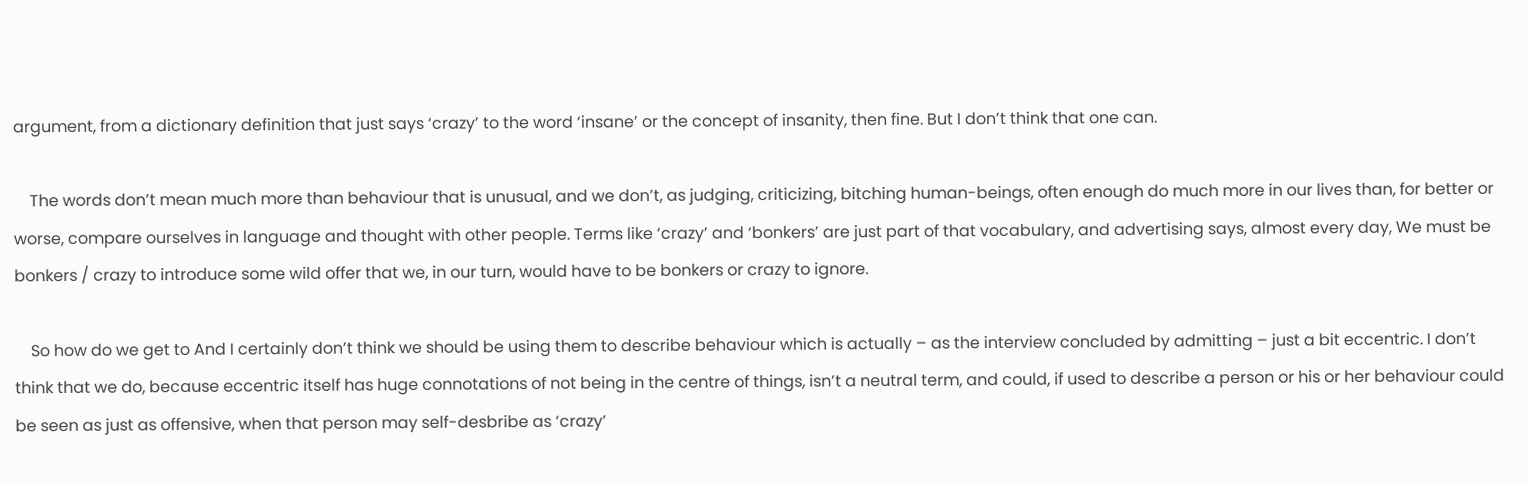argument, from a dictionary definition that just says ‘crazy’ to the word ‘insane’ or the concept of insanity, then fine. But I don’t think that one can.

    The words don’t mean much more than behaviour that is unusual, and we don’t, as judging, criticizing, bitching human-beings, often enough do much more in our lives than, for better or worse, compare ourselves in language and thought with other people. Terms like ‘crazy’ and ‘bonkers’ are just part of that vocabulary, and advertising says, almost every day, We must be bonkers / crazy to introduce some wild offer that we, in our turn, would have to be bonkers or crazy to ignore.

    So how do we get to And I certainly don’t think we should be using them to describe behaviour which is actually – as the interview concluded by admitting – just a bit eccentric. I don’t think that we do, because eccentric itself has huge connotations of not being in the centre of things, isn’t a neutral term, and could, if used to describe a person or his or her behaviour could be seen as just as offensive, when that person may self-desbribe as ‘crazy’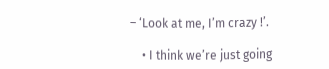– ‘Look at me, I’m crazy !’.

    • I think we’re just going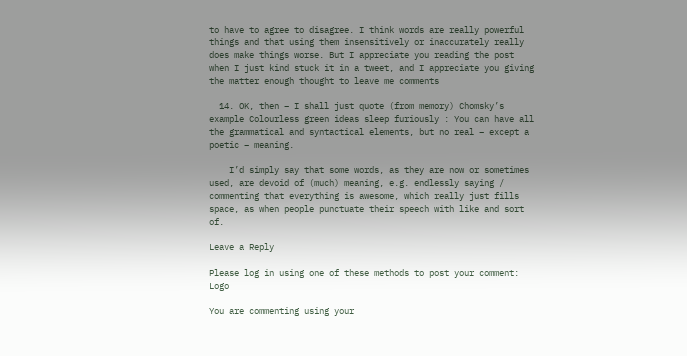to have to agree to disagree. I think words are really powerful things and that using them insensitively or inaccurately really does make things worse. But I appreciate you reading the post when I just kind stuck it in a tweet, and I appreciate you giving the matter enough thought to leave me comments

  14. OK, then – I shall just quote (from memory) Chomsky’s example Colourless green ideas sleep furiously : You can have all the grammatical and syntactical elements, but no real – except a poetic – meaning.

    I’d simply say that some words, as they are now or sometimes used, are devoid of (much) meaning, e.g. endlessly saying / commenting that everything is awesome, which really just fills space, as when people punctuate their speech with like and sort of.

Leave a Reply

Please log in using one of these methods to post your comment: Logo

You are commenting using your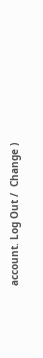account. Log Out /  Change )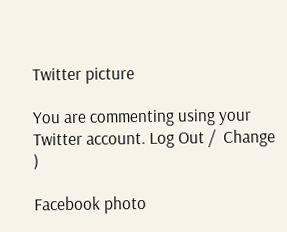Twitter picture

You are commenting using your Twitter account. Log Out /  Change )

Facebook photo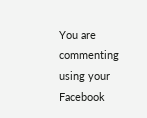You are commenting using your Facebook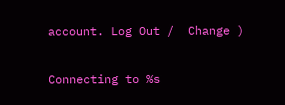account. Log Out /  Change )

Connecting to %s